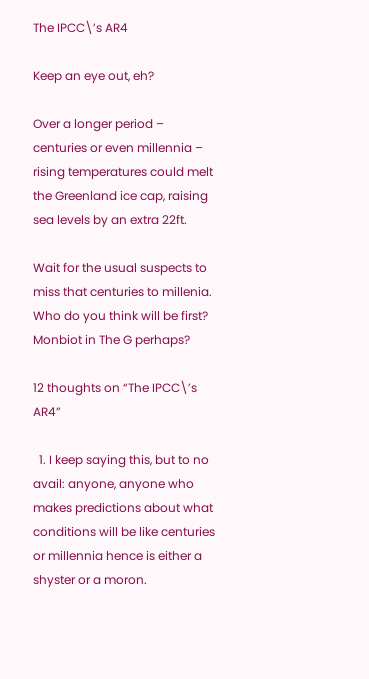The IPCC\’s AR4

Keep an eye out, eh?

Over a longer period – centuries or even millennia – rising temperatures could melt the Greenland ice cap, raising sea levels by an extra 22ft.

Wait for the usual suspects to miss that centuries to millenia. Who do you think will be first? Monbiot in The G perhaps?

12 thoughts on “The IPCC\’s AR4”

  1. I keep saying this, but to no avail: anyone, anyone who makes predictions about what conditions will be like centuries or millennia hence is either a shyster or a moron.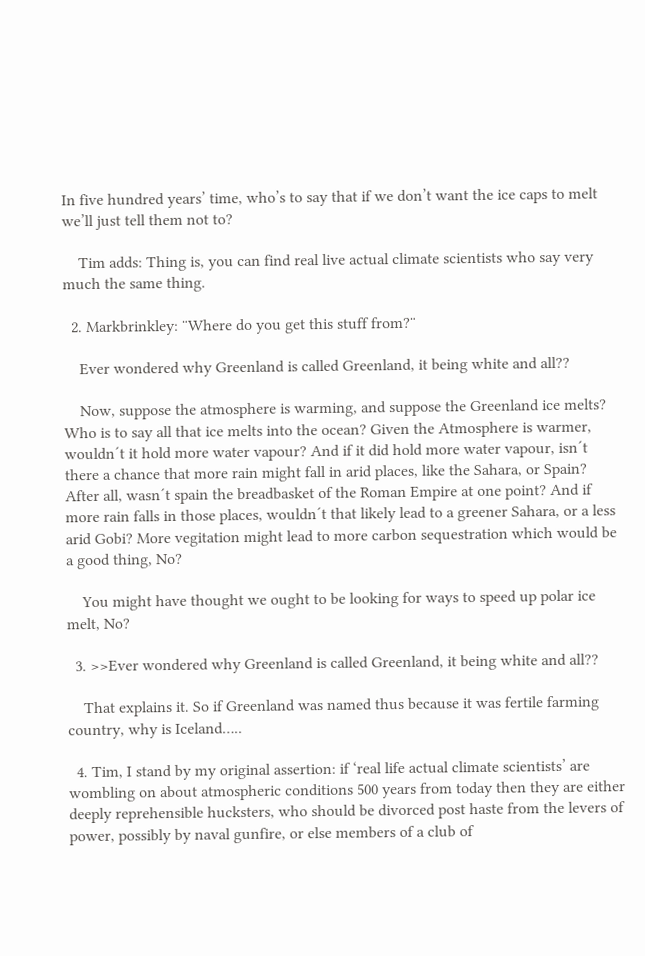In five hundred years’ time, who’s to say that if we don’t want the ice caps to melt we’ll just tell them not to?

    Tim adds: Thing is, you can find real live actual climate scientists who say very much the same thing.

  2. Markbrinkley: ¨Where do you get this stuff from?¨

    Ever wondered why Greenland is called Greenland, it being white and all??

    Now, suppose the atmosphere is warming, and suppose the Greenland ice melts? Who is to say all that ice melts into the ocean? Given the Atmosphere is warmer, wouldn´t it hold more water vapour? And if it did hold more water vapour, isn´t there a chance that more rain might fall in arid places, like the Sahara, or Spain? After all, wasn´t spain the breadbasket of the Roman Empire at one point? And if more rain falls in those places, wouldn´t that likely lead to a greener Sahara, or a less arid Gobi? More vegitation might lead to more carbon sequestration which would be a good thing, No?

    You might have thought we ought to be looking for ways to speed up polar ice melt, No?

  3. >>Ever wondered why Greenland is called Greenland, it being white and all??

    That explains it. So if Greenland was named thus because it was fertile farming country, why is Iceland…..

  4. Tim, I stand by my original assertion: if ‘real life actual climate scientists’ are wombling on about atmospheric conditions 500 years from today then they are either deeply reprehensible hucksters, who should be divorced post haste from the levers of power, possibly by naval gunfire, or else members of a club of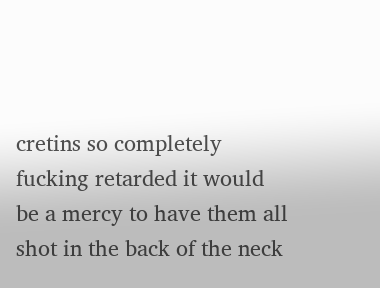cretins so completely fucking retarded it would be a mercy to have them all shot in the back of the neck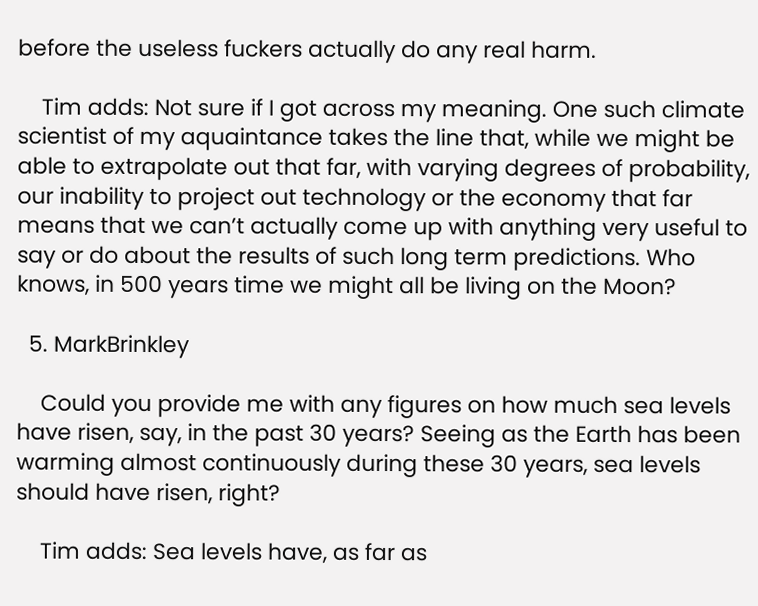before the useless fuckers actually do any real harm.

    Tim adds: Not sure if I got across my meaning. One such climate scientist of my aquaintance takes the line that, while we might be able to extrapolate out that far, with varying degrees of probability, our inability to project out technology or the economy that far means that we can’t actually come up with anything very useful to say or do about the results of such long term predictions. Who knows, in 500 years time we might all be living on the Moon?

  5. MarkBrinkley

    Could you provide me with any figures on how much sea levels have risen, say, in the past 30 years? Seeing as the Earth has been warming almost continuously during these 30 years, sea levels should have risen, right?

    Tim adds: Sea levels have, as far as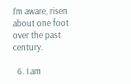I’m aware, risen about one foot over the past century.

  6. I am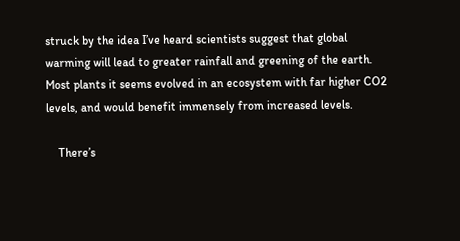struck by the idea I’ve heard scientists suggest that global warming will lead to greater rainfall and greening of the earth. Most plants it seems evolved in an ecosystem with far higher CO2 levels, and would benefit immensely from increased levels.

    There’s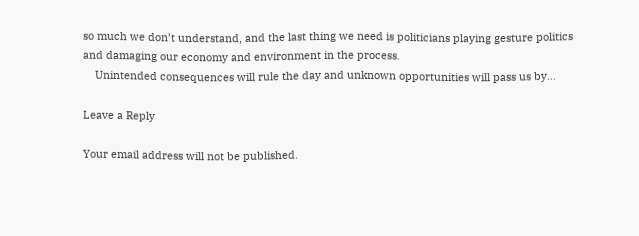so much we don’t understand, and the last thing we need is politicians playing gesture politics and damaging our economy and environment in the process.
    Unintended consequences will rule the day and unknown opportunities will pass us by…

Leave a Reply

Your email address will not be published.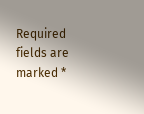Required fields are marked *